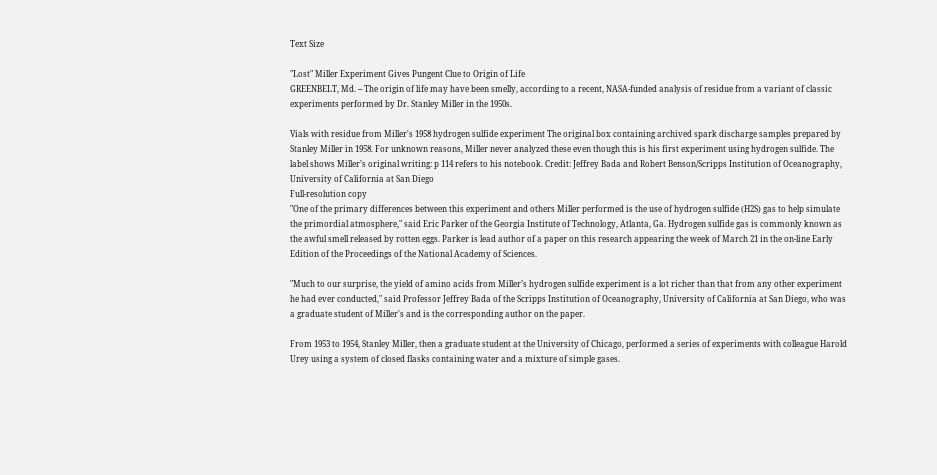Text Size

"Lost" Miller Experiment Gives Pungent Clue to Origin of Life
GREENBELT, Md. -- The origin of life may have been smelly, according to a recent, NASA-funded analysis of residue from a variant of classic experiments performed by Dr. Stanley Miller in the 1950s.

Vials with residue from Miller's 1958 hydrogen sulfide experiment The original box containing archived spark discharge samples prepared by Stanley Miller in 1958. For unknown reasons, Miller never analyzed these even though this is his first experiment using hydrogen sulfide. The label shows Miller’s original writing: p 114 refers to his notebook. Credit: Jeffrey Bada and Robert Benson/Scripps Institution of Oceanography, University of California at San Diego
Full-resolution copy
"One of the primary differences between this experiment and others Miller performed is the use of hydrogen sulfide (H2S) gas to help simulate the primordial atmosphere," said Eric Parker of the Georgia Institute of Technology, Atlanta, Ga. Hydrogen sulfide gas is commonly known as the awful smell released by rotten eggs. Parker is lead author of a paper on this research appearing the week of March 21 in the on-line Early Edition of the Proceedings of the National Academy of Sciences.

"Much to our surprise, the yield of amino acids from Miller’s hydrogen sulfide experiment is a lot richer than that from any other experiment he had ever conducted," said Professor Jeffrey Bada of the Scripps Institution of Oceanography, University of California at San Diego, who was a graduate student of Miller's and is the corresponding author on the paper.

From 1953 to 1954, Stanley Miller, then a graduate student at the University of Chicago, performed a series of experiments with colleague Harold Urey using a system of closed flasks containing water and a mixture of simple gases.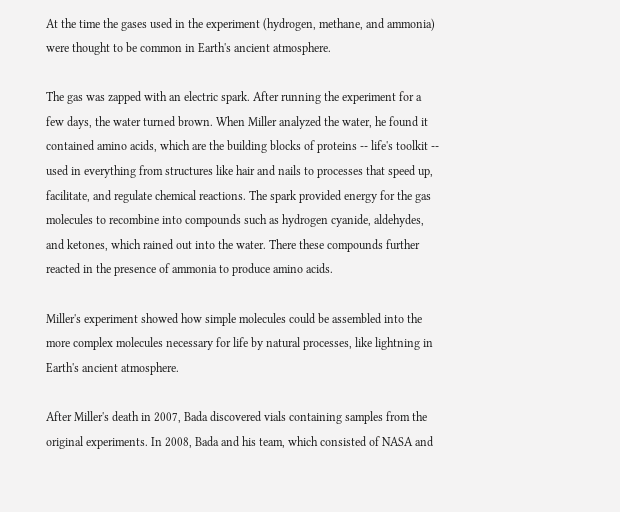At the time the gases used in the experiment (hydrogen, methane, and ammonia) were thought to be common in Earth's ancient atmosphere.

The gas was zapped with an electric spark. After running the experiment for a few days, the water turned brown. When Miller analyzed the water, he found it contained amino acids, which are the building blocks of proteins -- life's toolkit -- used in everything from structures like hair and nails to processes that speed up, facilitate, and regulate chemical reactions. The spark provided energy for the gas molecules to recombine into compounds such as hydrogen cyanide, aldehydes, and ketones, which rained out into the water. There these compounds further reacted in the presence of ammonia to produce amino acids.

Miller's experiment showed how simple molecules could be assembled into the more complex molecules necessary for life by natural processes, like lightning in Earth's ancient atmosphere.

After Miller's death in 2007, Bada discovered vials containing samples from the original experiments. In 2008, Bada and his team, which consisted of NASA and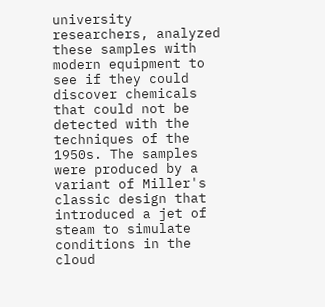university researchers, analyzed these samples with modern equipment to see if they could discover chemicals that could not be detected with the techniques of the 1950s. The samples were produced by a variant of Miller's classic design that introduced a jet of steam to simulate conditions in the cloud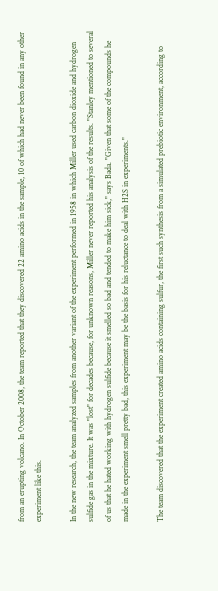from an erupting volcano. In October 2008, the team reported that they discovered 22 amino acids in the sample, 10 of which had never been found in any other experiment like this.

In the new research, the team analyzed samples from another variant of the experiment performed in 1958 in which Miller used carbon dioxide and hydrogen sulfide gas in the mixture. It was "lost" for decades because, for unknown reasons, Miller never reported his analysis of the results. "Stanley mentioned to several of us that he hated working with hydrogen sulfide because it smelled so bad and tended to make him sick," says Bada. "Given that some of the compounds he made in the experiment smell pretty bad, this experiment may be the basis for his reluctance to deal with H2S in experiments."

The team discovered that the experiment created amino acids containing sulfur, the first such synthesis from a simulated prebiotic environment, according to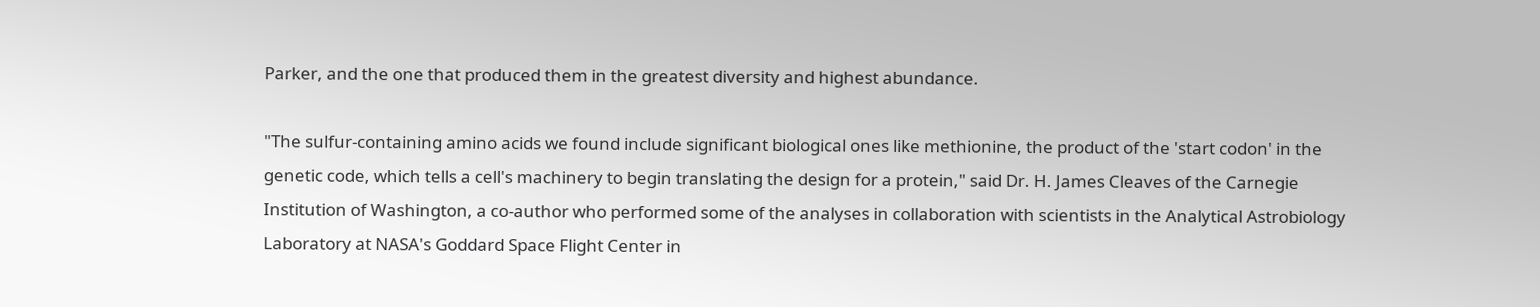Parker, and the one that produced them in the greatest diversity and highest abundance.

"The sulfur-containing amino acids we found include significant biological ones like methionine, the product of the 'start codon' in the genetic code, which tells a cell's machinery to begin translating the design for a protein," said Dr. H. James Cleaves of the Carnegie Institution of Washington, a co-author who performed some of the analyses in collaboration with scientists in the Analytical Astrobiology Laboratory at NASA's Goddard Space Flight Center in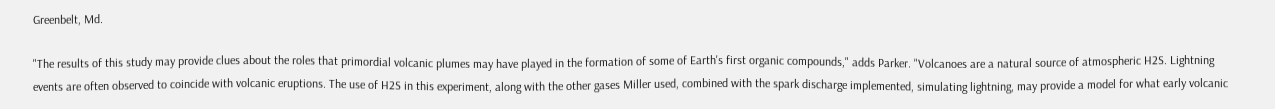Greenbelt, Md.

"The results of this study may provide clues about the roles that primordial volcanic plumes may have played in the formation of some of Earth's first organic compounds," adds Parker. "Volcanoes are a natural source of atmospheric H2S. Lightning events are often observed to coincide with volcanic eruptions. The use of H2S in this experiment, along with the other gases Miller used, combined with the spark discharge implemented, simulating lightning, may provide a model for what early volcanic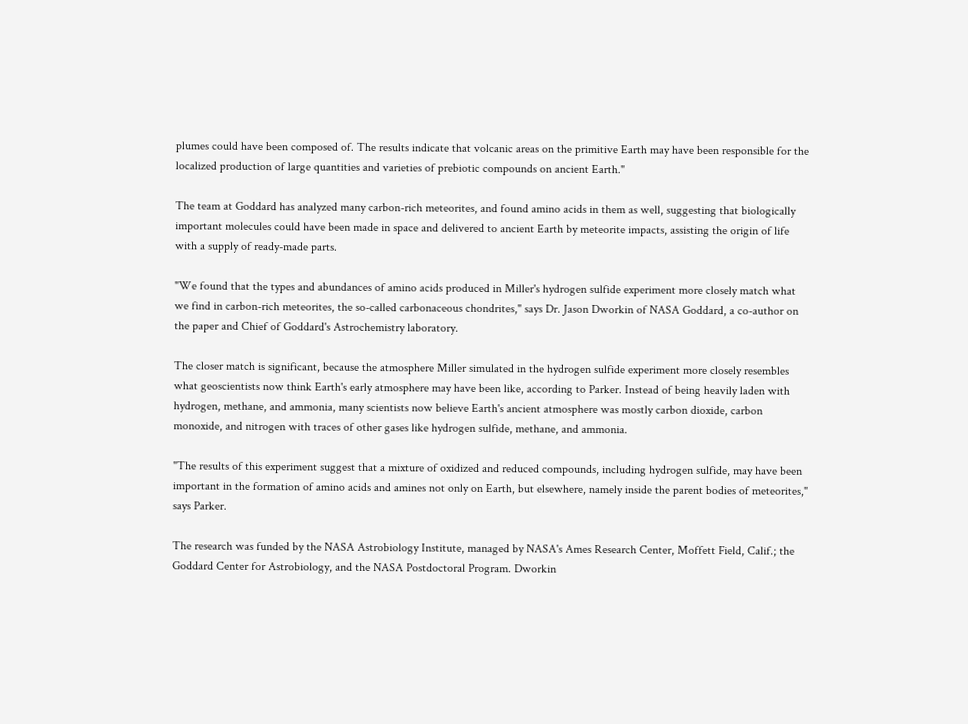plumes could have been composed of. The results indicate that volcanic areas on the primitive Earth may have been responsible for the localized production of large quantities and varieties of prebiotic compounds on ancient Earth."

The team at Goddard has analyzed many carbon-rich meteorites, and found amino acids in them as well, suggesting that biologically important molecules could have been made in space and delivered to ancient Earth by meteorite impacts, assisting the origin of life with a supply of ready-made parts.

"We found that the types and abundances of amino acids produced in Miller's hydrogen sulfide experiment more closely match what we find in carbon-rich meteorites, the so-called carbonaceous chondrites," says Dr. Jason Dworkin of NASA Goddard, a co-author on the paper and Chief of Goddard's Astrochemistry laboratory.

The closer match is significant, because the atmosphere Miller simulated in the hydrogen sulfide experiment more closely resembles what geoscientists now think Earth's early atmosphere may have been like, according to Parker. Instead of being heavily laden with hydrogen, methane, and ammonia, many scientists now believe Earth's ancient atmosphere was mostly carbon dioxide, carbon monoxide, and nitrogen with traces of other gases like hydrogen sulfide, methane, and ammonia.

"The results of this experiment suggest that a mixture of oxidized and reduced compounds, including hydrogen sulfide, may have been important in the formation of amino acids and amines not only on Earth, but elsewhere, namely inside the parent bodies of meteorites," says Parker.

The research was funded by the NASA Astrobiology Institute, managed by NASA's Ames Research Center, Moffett Field, Calif.; the Goddard Center for Astrobiology, and the NASA Postdoctoral Program. Dworkin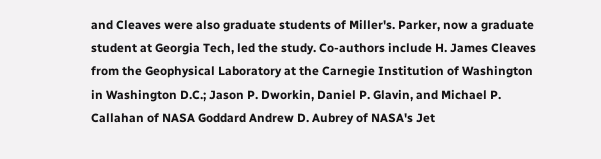and Cleaves were also graduate students of Miller's. Parker, now a graduate student at Georgia Tech, led the study. Co-authors include H. James Cleaves from the Geophysical Laboratory at the Carnegie Institution of Washington in Washington D.C.; Jason P. Dworkin, Daniel P. Glavin, and Michael P. Callahan of NASA Goddard Andrew D. Aubrey of NASA's Jet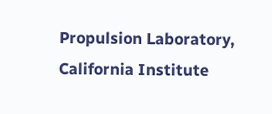Propulsion Laboratory, California Institute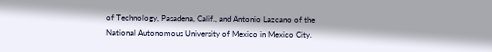of Technology, Pasadena, Calif., and Antonio Lazcano of the National Autonomous University of Mexico in Mexico City.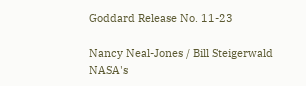Goddard Release No. 11-23

Nancy Neal-Jones / Bill Steigerwald
NASA's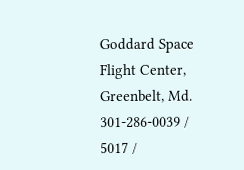Goddard Space Flight Center, Greenbelt, Md.
301-286-0039 / 5017 /